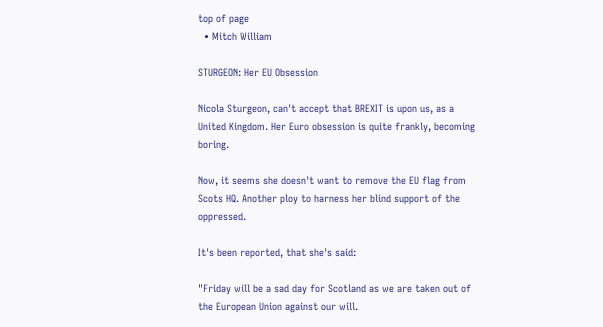top of page
  • Mitch William

STURGEON: Her EU Obsession

Nicola Sturgeon, can't accept that BREXIT is upon us, as a United Kingdom. Her Euro obsession is quite frankly, becoming boring.

Now, it seems she doesn't want to remove the EU flag from Scots HQ. Another ploy to harness her blind support of the oppressed.

It's been reported, that she's said:

"Friday will be a sad day for Scotland as we are taken out of the European Union against our will.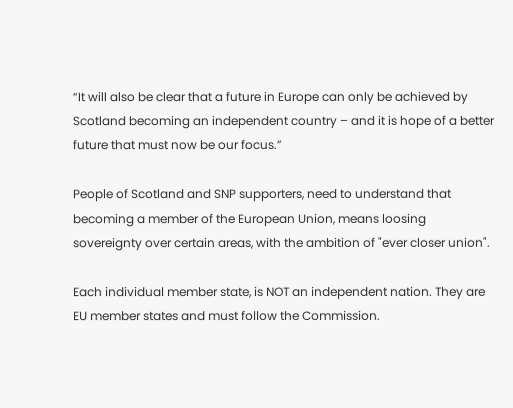“It will also be clear that a future in Europe can only be achieved by Scotland becoming an independent country – and it is hope of a better future that must now be our focus.”

People of Scotland and SNP supporters, need to understand that becoming a member of the European Union, means loosing sovereignty over certain areas, with the ambition of "ever closer union".

Each individual member state, is NOT an independent nation. They are EU member states and must follow the Commission.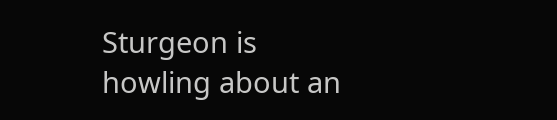Sturgeon is howling about an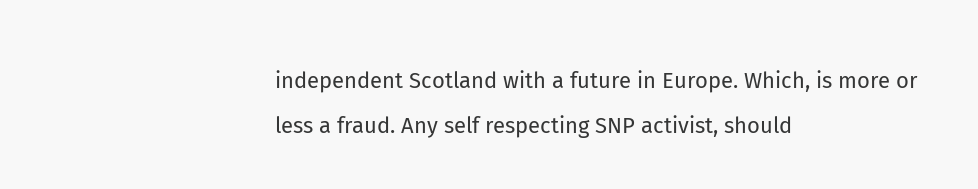independent Scotland with a future in Europe. Which, is more or less a fraud. Any self respecting SNP activist, should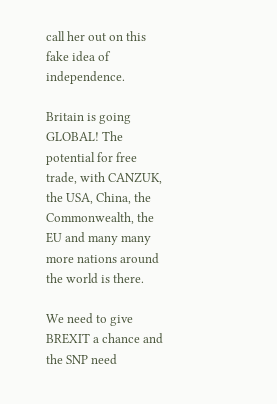call her out on this fake idea of independence.

Britain is going GLOBAL! The potential for free trade, with CANZUK, the USA, China, the Commonwealth, the EU and many many more nations around the world is there.

We need to give BREXIT a chance and the SNP need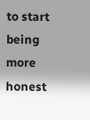to start being more honest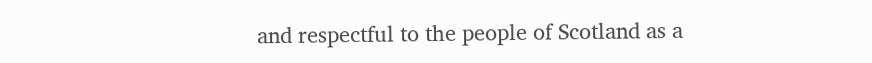and respectful to the people of Scotland as a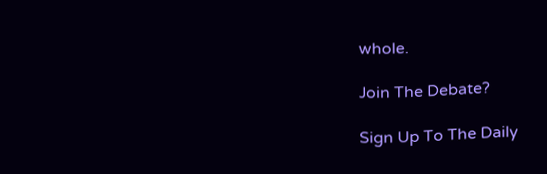whole.

Join The Debate?

Sign Up To The Daily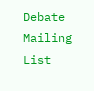Debate Mailing List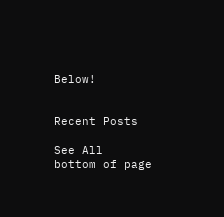Below!


Recent Posts

See All
bottom of page